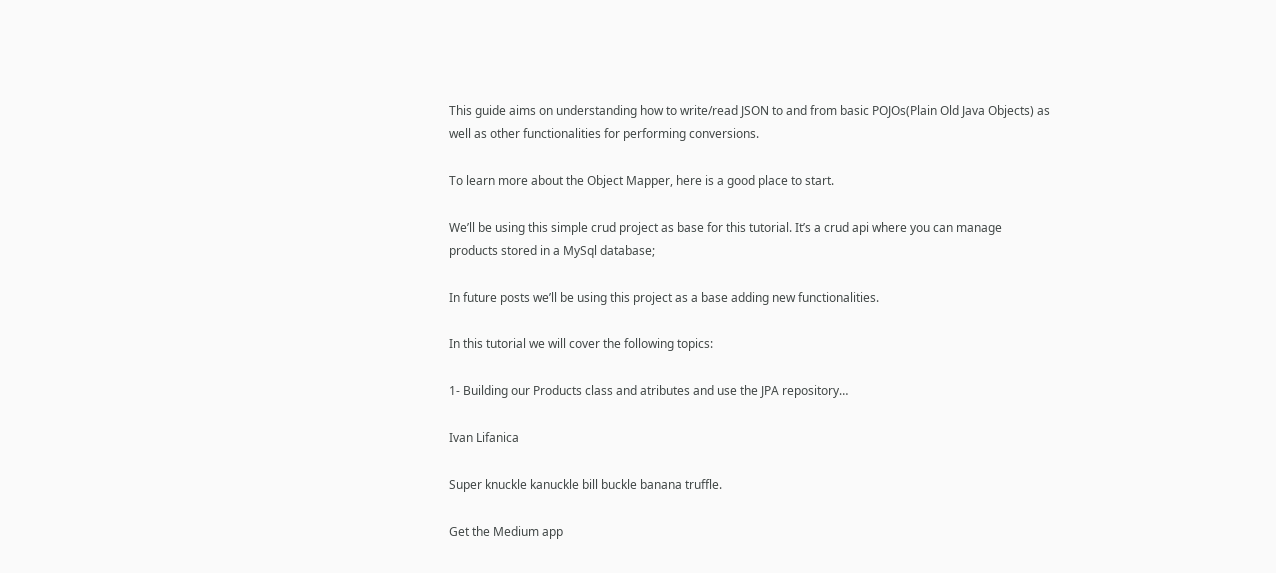This guide aims on understanding how to write/read JSON to and from basic POJOs(Plain Old Java Objects) as well as other functionalities for performing conversions.

To learn more about the Object Mapper, here is a good place to start.

We’ll be using this simple crud project as base for this tutorial. It’s a crud api where you can manage products stored in a MySql database;

In future posts we’ll be using this project as a base adding new functionalities.

In this tutorial we will cover the following topics:

1- Building our Products class and atributes and use the JPA repository…

Ivan Lifanica

Super knuckle kanuckle bill buckle banana truffle.

Get the Medium app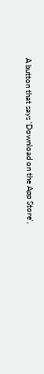A button that says 'Download on the App Store',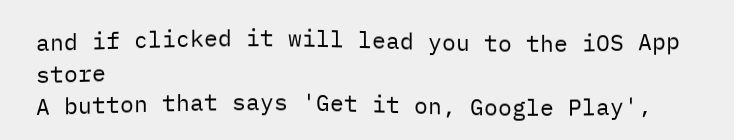and if clicked it will lead you to the iOS App store
A button that says 'Get it on, Google Play',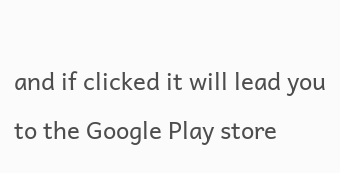and if clicked it will lead you to the Google Play store